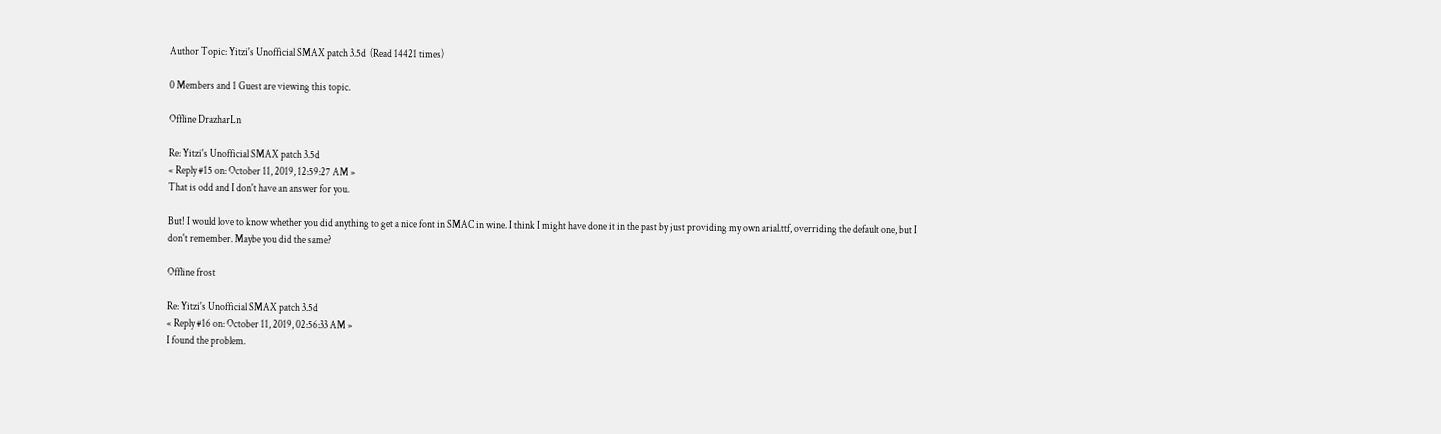Author Topic: Yitzi's Unofficial SMAX patch 3.5d  (Read 14421 times)

0 Members and 1 Guest are viewing this topic.

Offline DrazharLn

Re: Yitzi's Unofficial SMAX patch 3.5d
« Reply #15 on: October 11, 2019, 12:59:27 AM »
That is odd and I don't have an answer for you.

But! I would love to know whether you did anything to get a nice font in SMAC in wine. I think I might have done it in the past by just providing my own arial.ttf, overriding the default one, but I don't remember. Maybe you did the same?

Offline frost

Re: Yitzi's Unofficial SMAX patch 3.5d
« Reply #16 on: October 11, 2019, 02:56:33 AM »
I found the problem.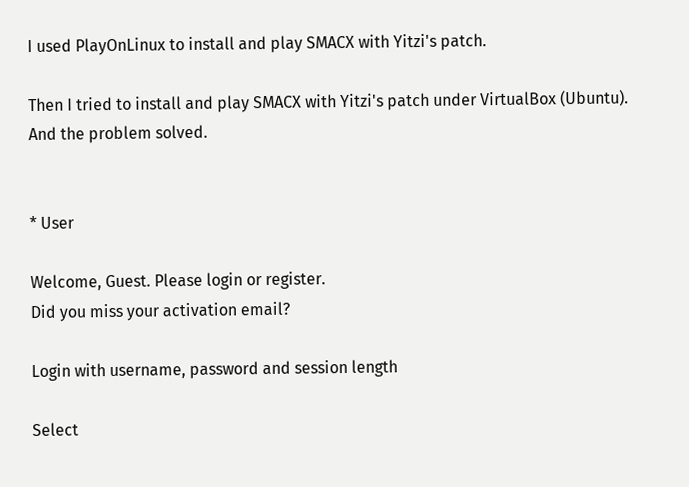I used PlayOnLinux to install and play SMACX with Yitzi's patch.

Then I tried to install and play SMACX with Yitzi's patch under VirtualBox (Ubuntu).
And the problem solved.


* User

Welcome, Guest. Please login or register.
Did you miss your activation email?

Login with username, password and session length

Select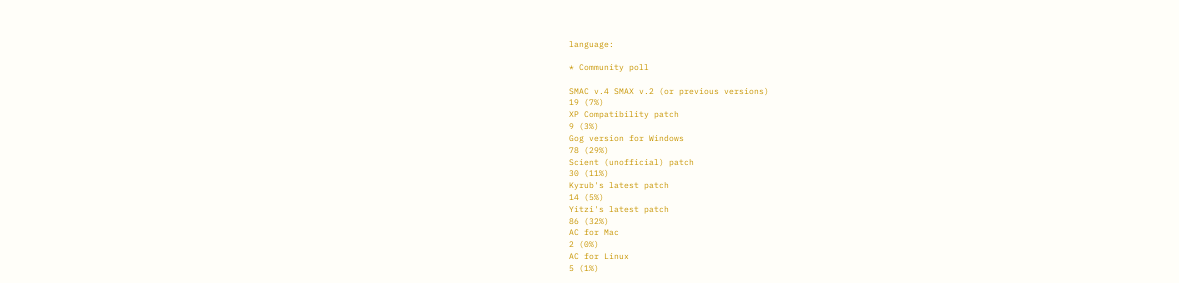language:

* Community poll

SMAC v.4 SMAX v.2 (or previous versions)
19 (7%)
XP Compatibility patch
9 (3%)
Gog version for Windows
78 (29%)
Scient (unofficial) patch
30 (11%)
Kyrub's latest patch
14 (5%)
Yitzi's latest patch
86 (32%)
AC for Mac
2 (0%)
AC for Linux
5 (1%)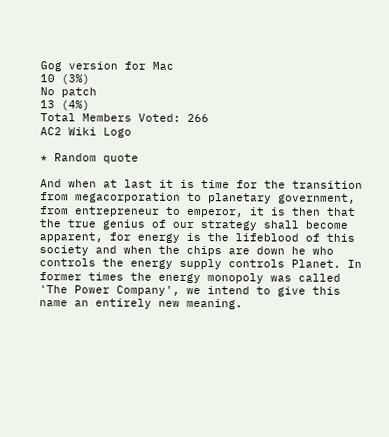Gog version for Mac
10 (3%)
No patch
13 (4%)
Total Members Voted: 266
AC2 Wiki Logo

* Random quote

And when at last it is time for the transition from megacorporation to planetary government, from entrepreneur to emperor, it is then that the true genius of our strategy shall become apparent, for energy is the lifeblood of this society and when the chips are down he who controls the energy supply controls Planet. In former times the energy monopoly was called 'The Power Company', we intend to give this name an entirely new meaning.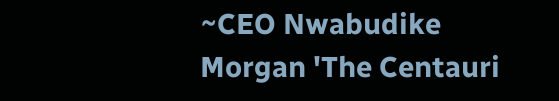~CEO Nwabudike Morgan 'The Centauri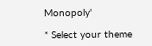Monopoly'

* Select your theme